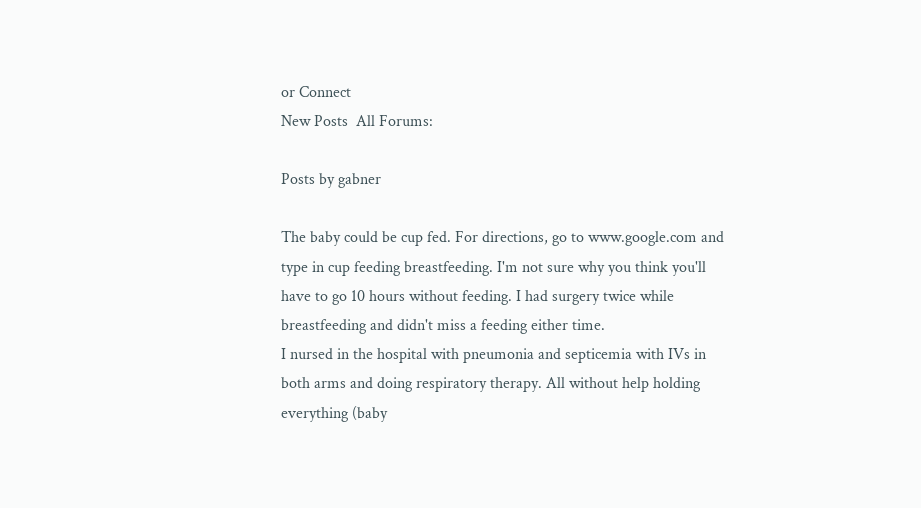or Connect
New Posts  All Forums:

Posts by gabner

The baby could be cup fed. For directions, go to www.google.com and type in cup feeding breastfeeding. I'm not sure why you think you'll have to go 10 hours without feeding. I had surgery twice while breastfeeding and didn't miss a feeding either time.
I nursed in the hospital with pneumonia and septicemia with IVs in both arms and doing respiratory therapy. All without help holding everything (baby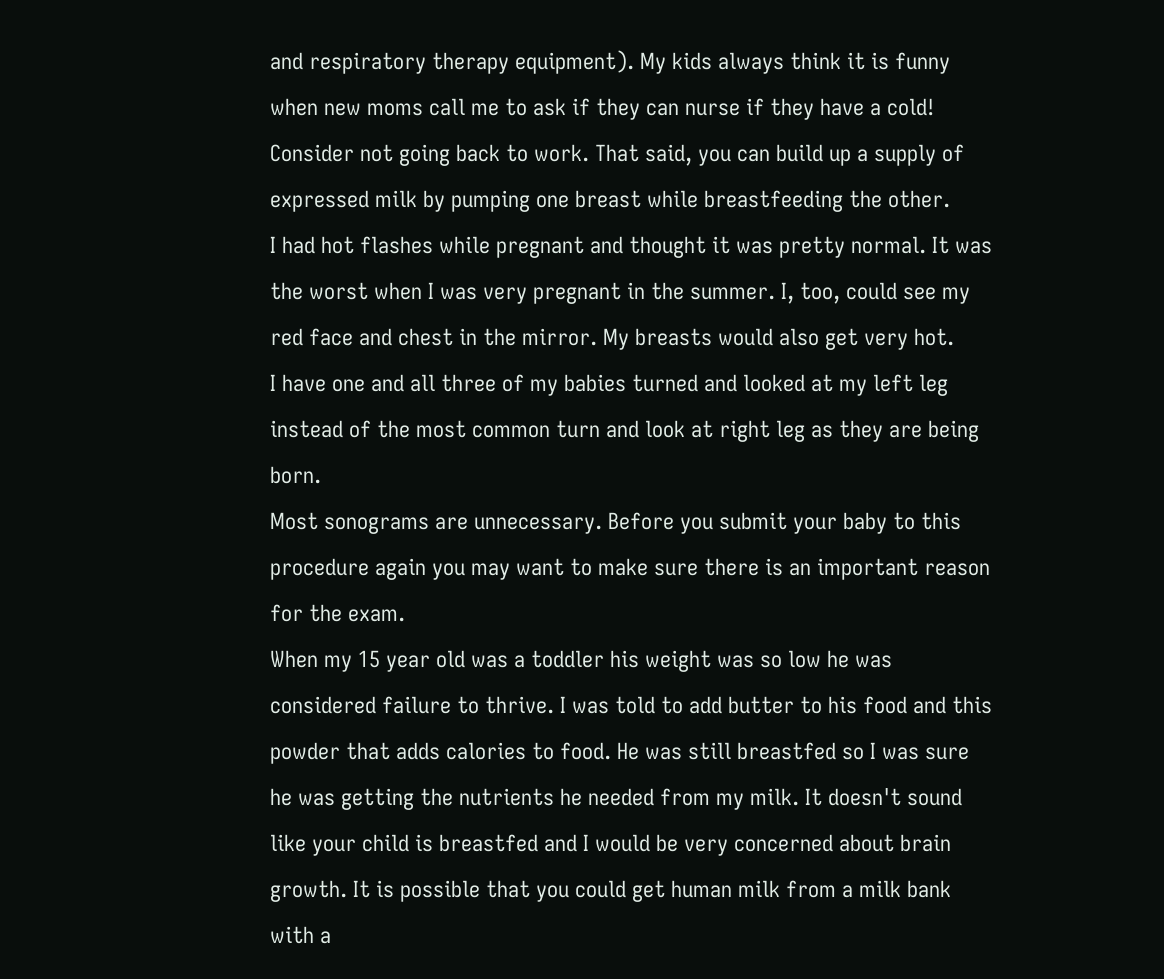and respiratory therapy equipment). My kids always think it is funny when new moms call me to ask if they can nurse if they have a cold!
Consider not going back to work. That said, you can build up a supply of expressed milk by pumping one breast while breastfeeding the other.
I had hot flashes while pregnant and thought it was pretty normal. It was the worst when I was very pregnant in the summer. I, too, could see my red face and chest in the mirror. My breasts would also get very hot.
I have one and all three of my babies turned and looked at my left leg instead of the most common turn and look at right leg as they are being born.
Most sonograms are unnecessary. Before you submit your baby to this procedure again you may want to make sure there is an important reason for the exam.
When my 15 year old was a toddler his weight was so low he was considered failure to thrive. I was told to add butter to his food and this powder that adds calories to food. He was still breastfed so I was sure he was getting the nutrients he needed from my milk. It doesn't sound like your child is breastfed and I would be very concerned about brain growth. It is possible that you could get human milk from a milk bank with a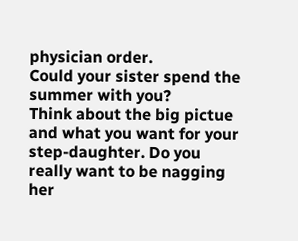physician order.
Could your sister spend the summer with you?
Think about the big pictue and what you want for your step-daughter. Do you really want to be nagging her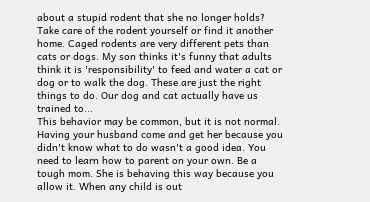about a stupid rodent that she no longer holds? Take care of the rodent yourself or find it another home. Caged rodents are very different pets than cats or dogs. My son thinks it's funny that adults think it is 'responsibility' to feed and water a cat or dog or to walk the dog. These are just the right things to do. Our dog and cat actually have us trained to...
This behavior may be common, but it is not normal. Having your husband come and get her because you didn't know what to do wasn't a good idea. You need to learn how to parent on your own. Be a tough mom. She is behaving this way because you allow it. When any child is out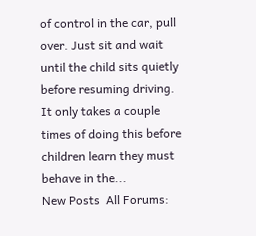of control in the car, pull over. Just sit and wait until the child sits quietly before resuming driving. It only takes a couple times of doing this before children learn they must behave in the...
New Posts  All Forums: